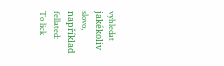vyhledat jakékoliv slovo, například fellated:
To lick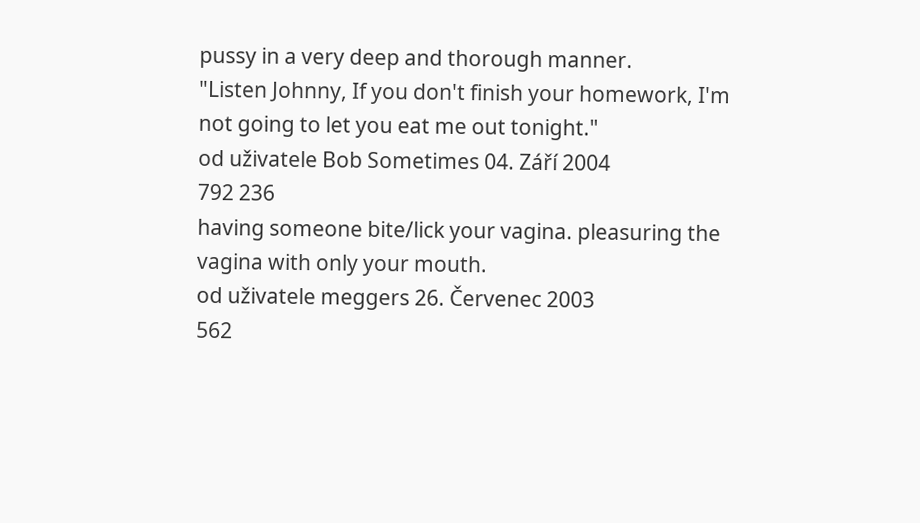pussy in a very deep and thorough manner.
"Listen Johnny, If you don't finish your homework, I'm not going to let you eat me out tonight."
od uživatele Bob Sometimes 04. Září 2004
792 236
having someone bite/lick your vagina. pleasuring the vagina with only your mouth.
od uživatele meggers 26. Červenec 2003
562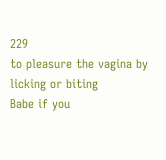229
to pleasure the vagina by licking or biting
Babe if you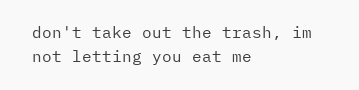don't take out the trash, im not letting you eat me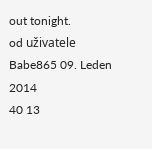out tonight.
od uživatele Babe865 09. Leden 2014
40 13